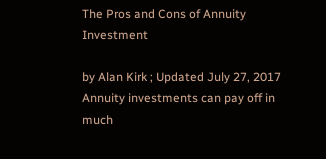The Pros and Cons of Annuity Investment

by Alan Kirk ; Updated July 27, 2017
Annuity investments can pay off in much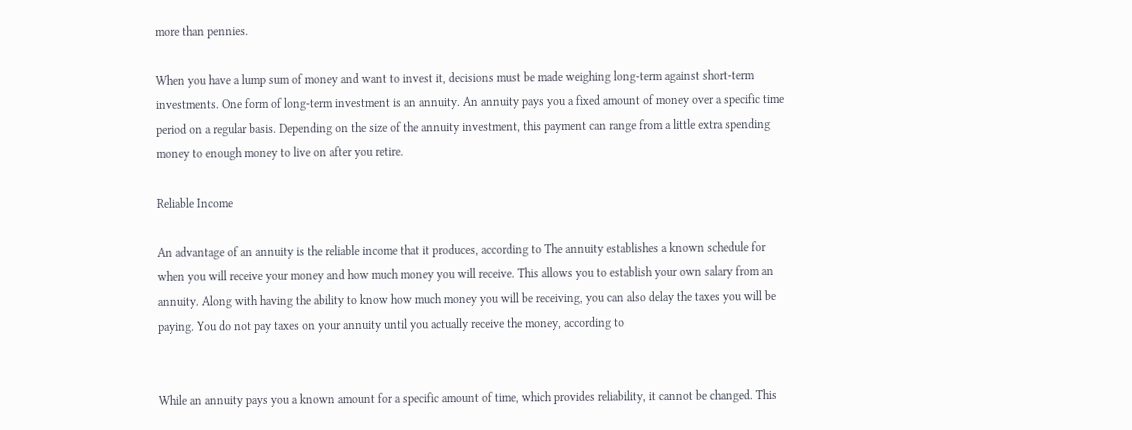more than pennies.

When you have a lump sum of money and want to invest it, decisions must be made weighing long-term against short-term investments. One form of long-term investment is an annuity. An annuity pays you a fixed amount of money over a specific time period on a regular basis. Depending on the size of the annuity investment, this payment can range from a little extra spending money to enough money to live on after you retire.

Reliable Income

An advantage of an annuity is the reliable income that it produces, according to The annuity establishes a known schedule for when you will receive your money and how much money you will receive. This allows you to establish your own salary from an annuity. Along with having the ability to know how much money you will be receiving, you can also delay the taxes you will be paying. You do not pay taxes on your annuity until you actually receive the money, according to


While an annuity pays you a known amount for a specific amount of time, which provides reliability, it cannot be changed. This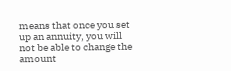means that once you set up an annuity, you will not be able to change the amount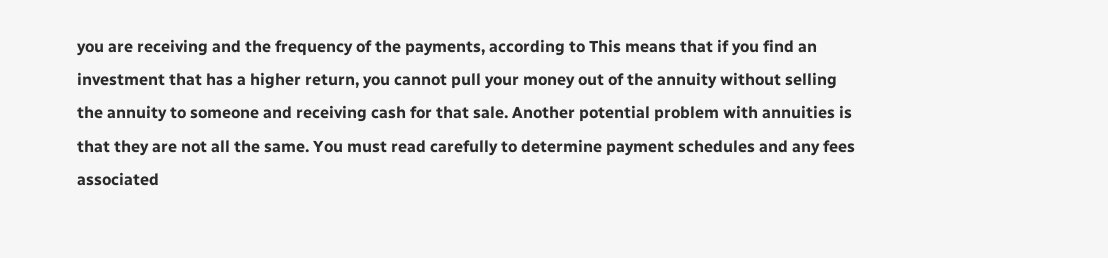you are receiving and the frequency of the payments, according to This means that if you find an investment that has a higher return, you cannot pull your money out of the annuity without selling the annuity to someone and receiving cash for that sale. Another potential problem with annuities is that they are not all the same. You must read carefully to determine payment schedules and any fees associated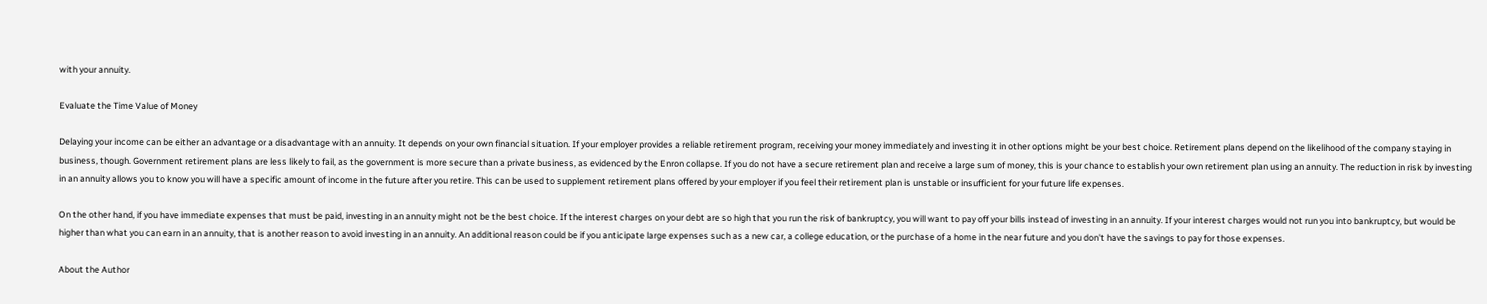with your annuity.

Evaluate the Time Value of Money

Delaying your income can be either an advantage or a disadvantage with an annuity. It depends on your own financial situation. If your employer provides a reliable retirement program, receiving your money immediately and investing it in other options might be your best choice. Retirement plans depend on the likelihood of the company staying in business, though. Government retirement plans are less likely to fail, as the government is more secure than a private business, as evidenced by the Enron collapse. If you do not have a secure retirement plan and receive a large sum of money, this is your chance to establish your own retirement plan using an annuity. The reduction in risk by investing in an annuity allows you to know you will have a specific amount of income in the future after you retire. This can be used to supplement retirement plans offered by your employer if you feel their retirement plan is unstable or insufficient for your future life expenses.

On the other hand, if you have immediate expenses that must be paid, investing in an annuity might not be the best choice. If the interest charges on your debt are so high that you run the risk of bankruptcy, you will want to pay off your bills instead of investing in an annuity. If your interest charges would not run you into bankruptcy, but would be higher than what you can earn in an annuity, that is another reason to avoid investing in an annuity. An additional reason could be if you anticipate large expenses such as a new car, a college education, or the purchase of a home in the near future and you don't have the savings to pay for those expenses.

About the Author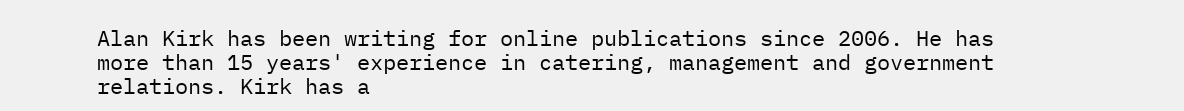Alan Kirk has been writing for online publications since 2006. He has more than 15 years' experience in catering, management and government relations. Kirk has a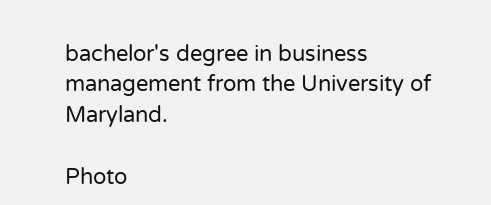bachelor's degree in business management from the University of Maryland.

Photo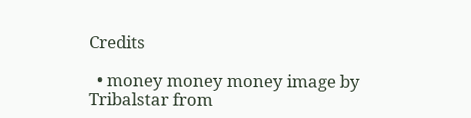Credits

  • money money money image by Tribalstar from